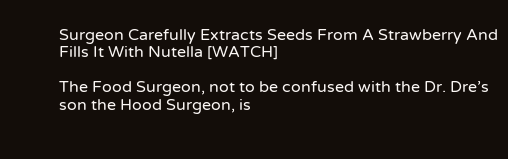Surgeon Carefully Extracts Seeds From A Strawberry And Fills It With Nutella [WATCH]

The Food Surgeon, not to be confused with the Dr. Dre’s son the Hood Surgeon, is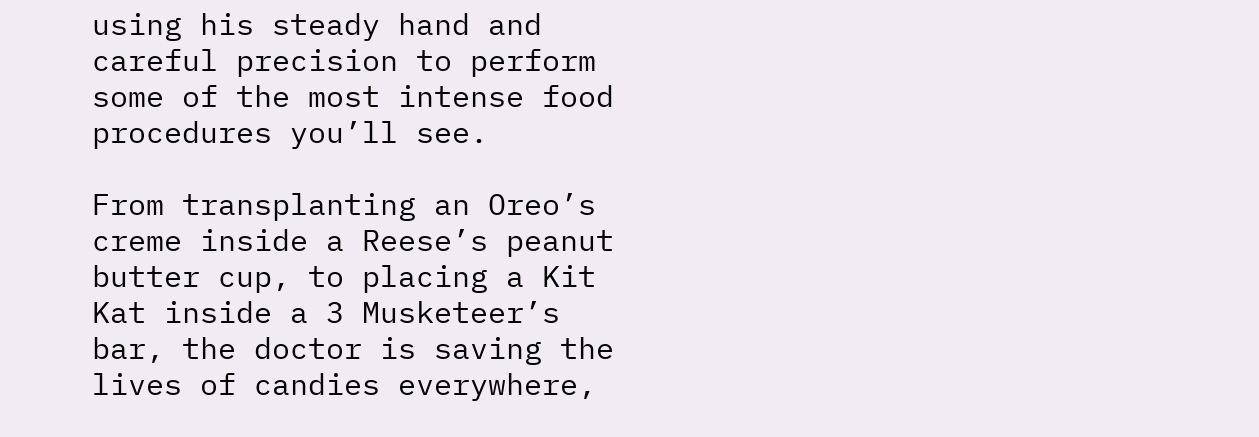using his steady hand and careful precision to perform some of the most intense food procedures you’ll see.

From transplanting an Oreo’s creme inside a Reese’s peanut butter cup, to placing a Kit Kat inside a 3 Musketeer’s bar, the doctor is saving the lives of candies everywhere,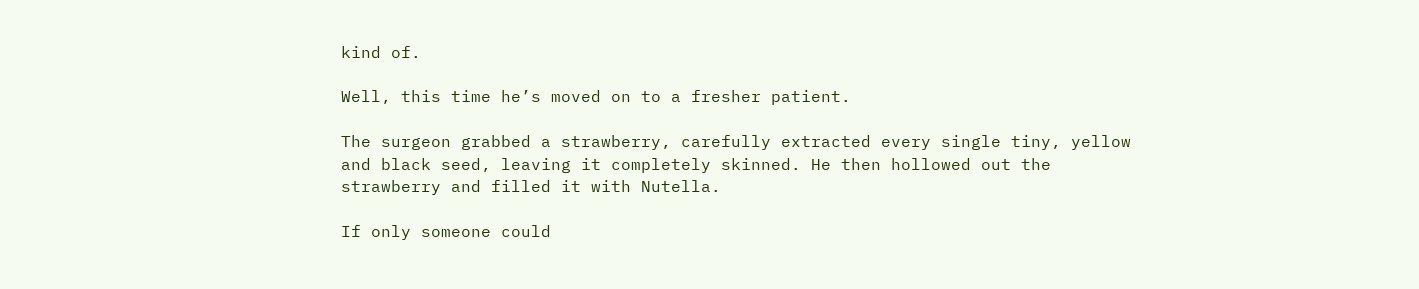kind of.

Well, this time he’s moved on to a fresher patient.

The surgeon grabbed a strawberry, carefully extracted every single tiny, yellow and black seed, leaving it completely skinned. He then hollowed out the strawberry and filled it with Nutella.

If only someone could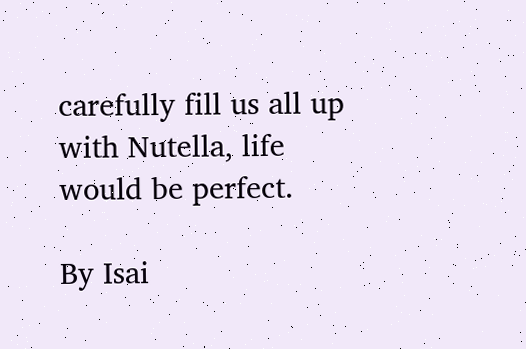carefully fill us all up with Nutella, life would be perfect.

By Isai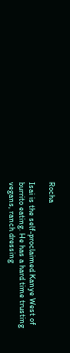Rocha

Isai is the self-proclaimed Kanye West of burrito eating. He has a hard time trusting vegans, ranch dressing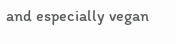and especially vegan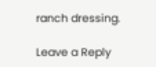ranch dressing.

Leave a Reply